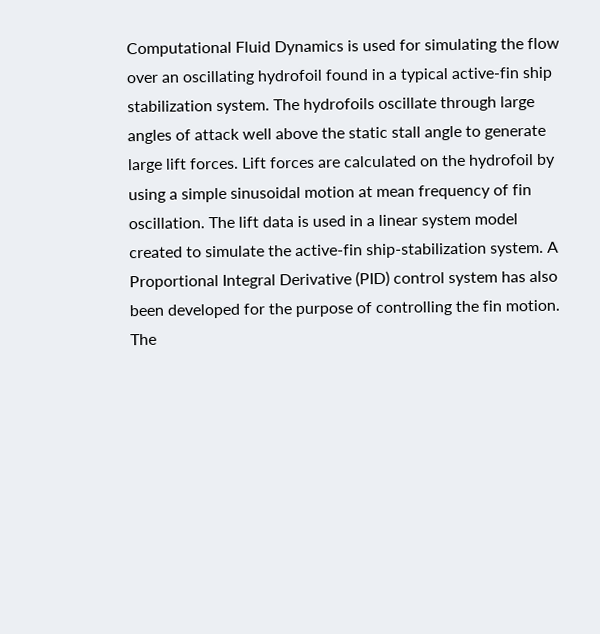Computational Fluid Dynamics is used for simulating the flow over an oscillating hydrofoil found in a typical active-fin ship stabilization system. The hydrofoils oscillate through large angles of attack well above the static stall angle to generate large lift forces. Lift forces are calculated on the hydrofoil by using a simple sinusoidal motion at mean frequency of fin oscillation. The lift data is used in a linear system model created to simulate the active-fin ship-stabilization system. A Proportional Integral Derivative (PID) control system has also been developed for the purpose of controlling the fin motion. The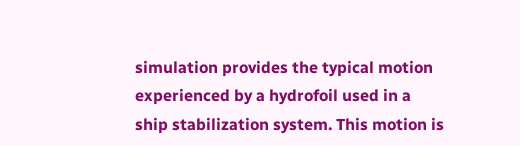simulation provides the typical motion experienced by a hydrofoil used in a ship stabilization system. This motion is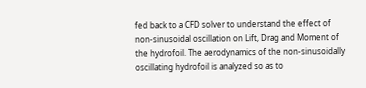fed back to a CFD solver to understand the effect of non-sinusoidal oscillation on Lift, Drag and Moment of the hydrofoil. The aerodynamics of the non-sinusoidally oscillating hydrofoil is analyzed so as to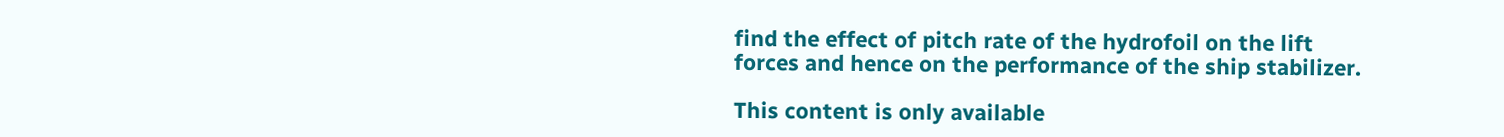find the effect of pitch rate of the hydrofoil on the lift forces and hence on the performance of the ship stabilizer.

This content is only available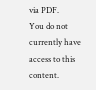via PDF.
You do not currently have access to this content.